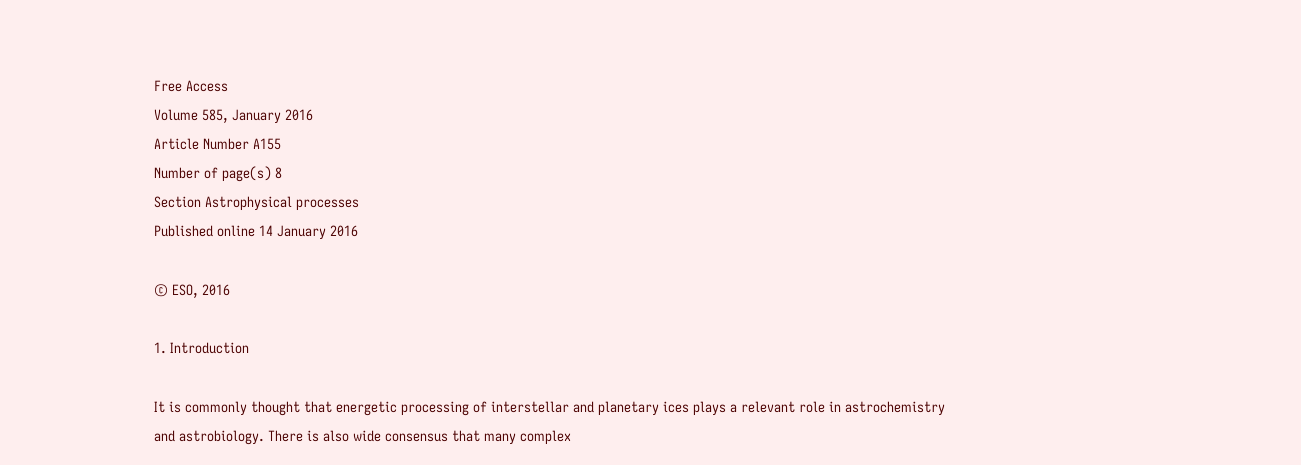Free Access
Volume 585, January 2016
Article Number A155
Number of page(s) 8
Section Astrophysical processes
Published online 14 January 2016

© ESO, 2016

1. Introduction

It is commonly thought that energetic processing of interstellar and planetary ices plays a relevant role in astrochemistry and astrobiology. There is also wide consensus that many complex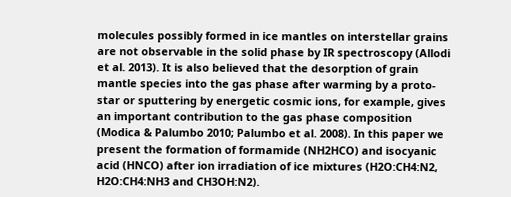molecules possibly formed in ice mantles on interstellar grains are not observable in the solid phase by IR spectroscopy (Allodi et al. 2013). It is also believed that the desorption of grain mantle species into the gas phase after warming by a proto-star or sputtering by energetic cosmic ions, for example, gives an important contribution to the gas phase composition (Modica & Palumbo 2010; Palumbo et al. 2008). In this paper we present the formation of formamide (NH2HCO) and isocyanic acid (HNCO) after ion irradiation of ice mixtures (H2O:CH4:N2, H2O:CH4:NH3 and CH3OH:N2).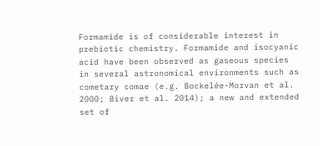Formamide is of considerable interest in prebiotic chemistry. Formamide and isocyanic acid have been observed as gaseous species in several astronomical environments such as cometary comae (e.g. Bockelée-Morvan et al. 2000; Biver et al. 2014); a new and extended set of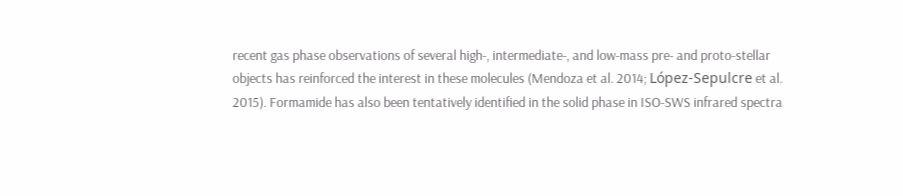recent gas phase observations of several high-, intermediate-, and low-mass pre- and proto-stellar objects has reinforced the interest in these molecules (Mendoza et al. 2014; López-Sepulcre et al. 2015). Formamide has also been tentatively identified in the solid phase in ISO-SWS infrared spectra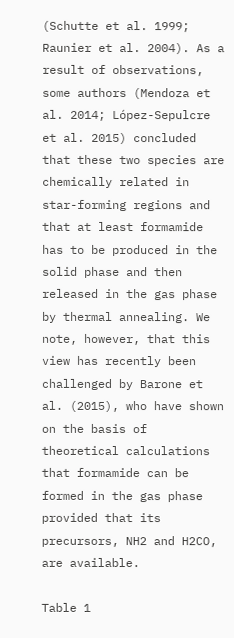(Schutte et al. 1999; Raunier et al. 2004). As a result of observations, some authors (Mendoza et al. 2014; López-Sepulcre et al. 2015) concluded that these two species are chemically related in star-forming regions and that at least formamide has to be produced in the solid phase and then released in the gas phase by thermal annealing. We note, however, that this view has recently been challenged by Barone et al. (2015), who have shown on the basis of theoretical calculations that formamide can be formed in the gas phase provided that its precursors, NH2 and H2CO, are available.

Table 1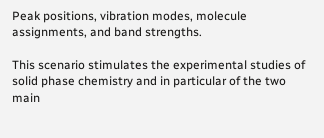Peak positions, vibration modes, molecule assignments, and band strengths.

This scenario stimulates the experimental studies of solid phase chemistry and in particular of the two main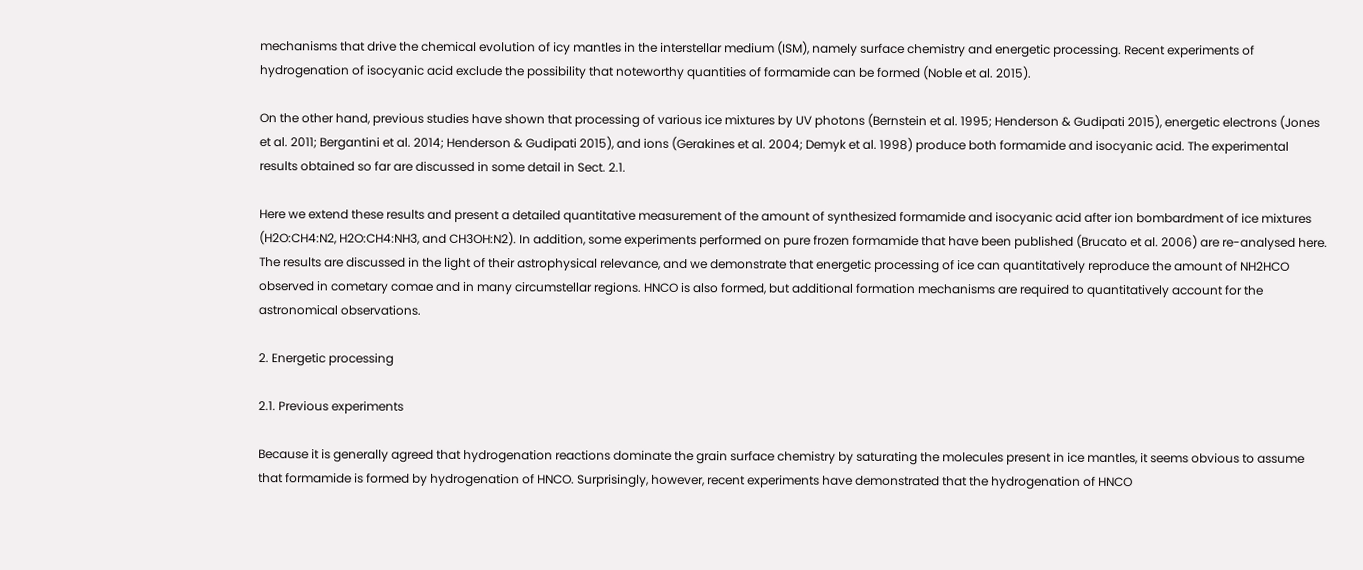mechanisms that drive the chemical evolution of icy mantles in the interstellar medium (ISM), namely surface chemistry and energetic processing. Recent experiments of hydrogenation of isocyanic acid exclude the possibility that noteworthy quantities of formamide can be formed (Noble et al. 2015).

On the other hand, previous studies have shown that processing of various ice mixtures by UV photons (Bernstein et al. 1995; Henderson & Gudipati 2015), energetic electrons (Jones et al. 2011; Bergantini et al. 2014; Henderson & Gudipati 2015), and ions (Gerakines et al. 2004; Demyk et al. 1998) produce both formamide and isocyanic acid. The experimental results obtained so far are discussed in some detail in Sect. 2.1.

Here we extend these results and present a detailed quantitative measurement of the amount of synthesized formamide and isocyanic acid after ion bombardment of ice mixtures (H2O:CH4:N2, H2O:CH4:NH3, and CH3OH:N2). In addition, some experiments performed on pure frozen formamide that have been published (Brucato et al. 2006) are re-analysed here. The results are discussed in the light of their astrophysical relevance, and we demonstrate that energetic processing of ice can quantitatively reproduce the amount of NH2HCO observed in cometary comae and in many circumstellar regions. HNCO is also formed, but additional formation mechanisms are required to quantitatively account for the astronomical observations.

2. Energetic processing

2.1. Previous experiments

Because it is generally agreed that hydrogenation reactions dominate the grain surface chemistry by saturating the molecules present in ice mantles, it seems obvious to assume that formamide is formed by hydrogenation of HNCO. Surprisingly, however, recent experiments have demonstrated that the hydrogenation of HNCO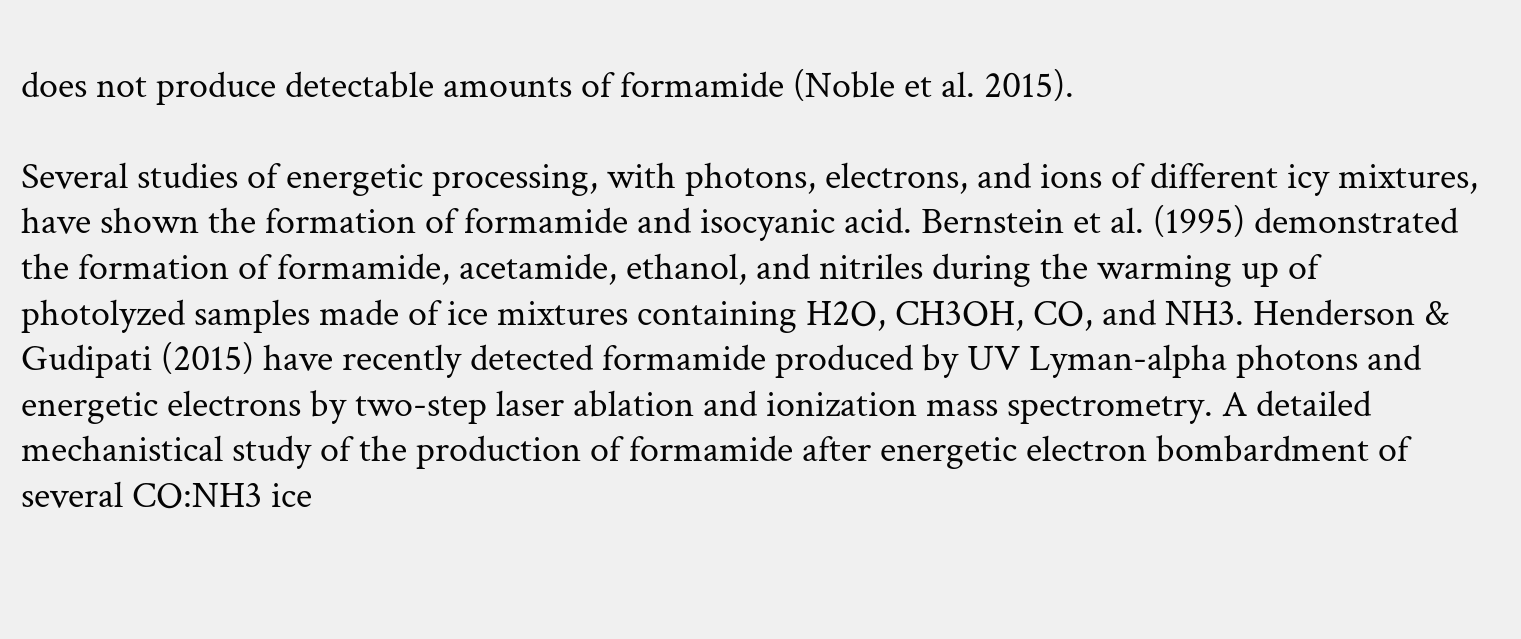does not produce detectable amounts of formamide (Noble et al. 2015).

Several studies of energetic processing, with photons, electrons, and ions of different icy mixtures, have shown the formation of formamide and isocyanic acid. Bernstein et al. (1995) demonstrated the formation of formamide, acetamide, ethanol, and nitriles during the warming up of photolyzed samples made of ice mixtures containing H2O, CH3OH, CO, and NH3. Henderson & Gudipati (2015) have recently detected formamide produced by UV Lyman-alpha photons and energetic electrons by two-step laser ablation and ionization mass spectrometry. A detailed mechanistical study of the production of formamide after energetic electron bombardment of several CO:NH3 ice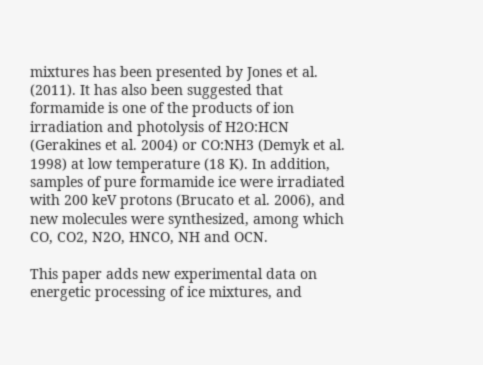mixtures has been presented by Jones et al. (2011). It has also been suggested that formamide is one of the products of ion irradiation and photolysis of H2O:HCN (Gerakines et al. 2004) or CO:NH3 (Demyk et al. 1998) at low temperature (18 K). In addition, samples of pure formamide ice were irradiated with 200 keV protons (Brucato et al. 2006), and new molecules were synthesized, among which CO, CO2, N2O, HNCO, NH and OCN.

This paper adds new experimental data on energetic processing of ice mixtures, and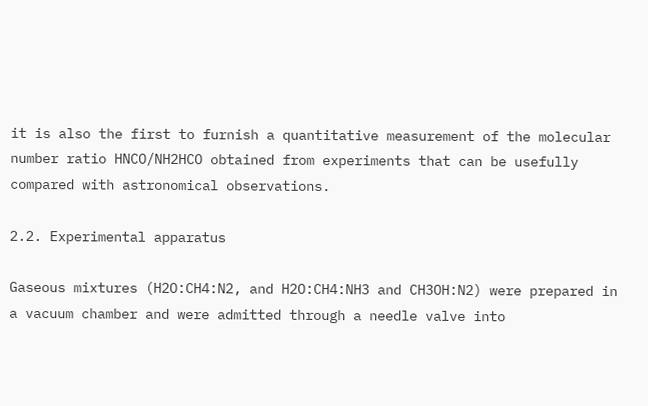it is also the first to furnish a quantitative measurement of the molecular number ratio HNCO/NH2HCO obtained from experiments that can be usefully compared with astronomical observations.

2.2. Experimental apparatus

Gaseous mixtures (H2O:CH4:N2, and H2O:CH4:NH3 and CH3OH:N2) were prepared in a vacuum chamber and were admitted through a needle valve into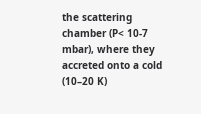the scattering chamber (P< 10-7 mbar), where they accreted onto a cold (10–20 K)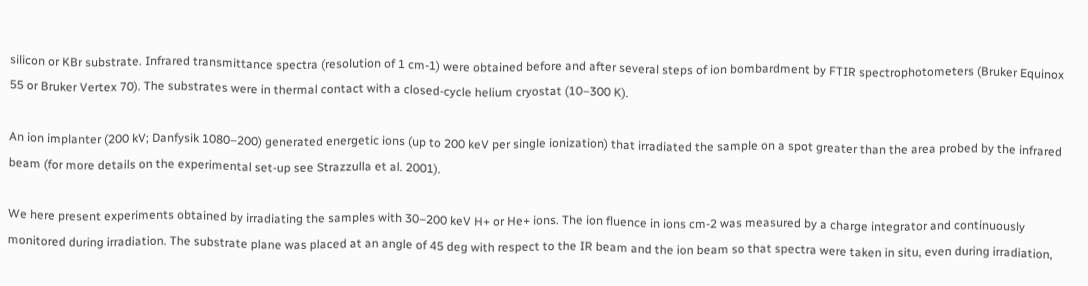silicon or KBr substrate. Infrared transmittance spectra (resolution of 1 cm-1) were obtained before and after several steps of ion bombardment by FTIR spectrophotometers (Bruker Equinox 55 or Bruker Vertex 70). The substrates were in thermal contact with a closed-cycle helium cryostat (10–300 K).

An ion implanter (200 kV; Danfysik 1080–200) generated energetic ions (up to 200 keV per single ionization) that irradiated the sample on a spot greater than the area probed by the infrared beam (for more details on the experimental set-up see Strazzulla et al. 2001).

We here present experiments obtained by irradiating the samples with 30–200 keV H+ or He+ ions. The ion fluence in ions cm-2 was measured by a charge integrator and continuously monitored during irradiation. The substrate plane was placed at an angle of 45 deg with respect to the IR beam and the ion beam so that spectra were taken in situ, even during irradiation,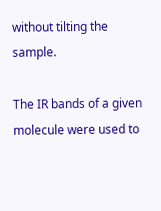without tilting the sample.

The IR bands of a given molecule were used to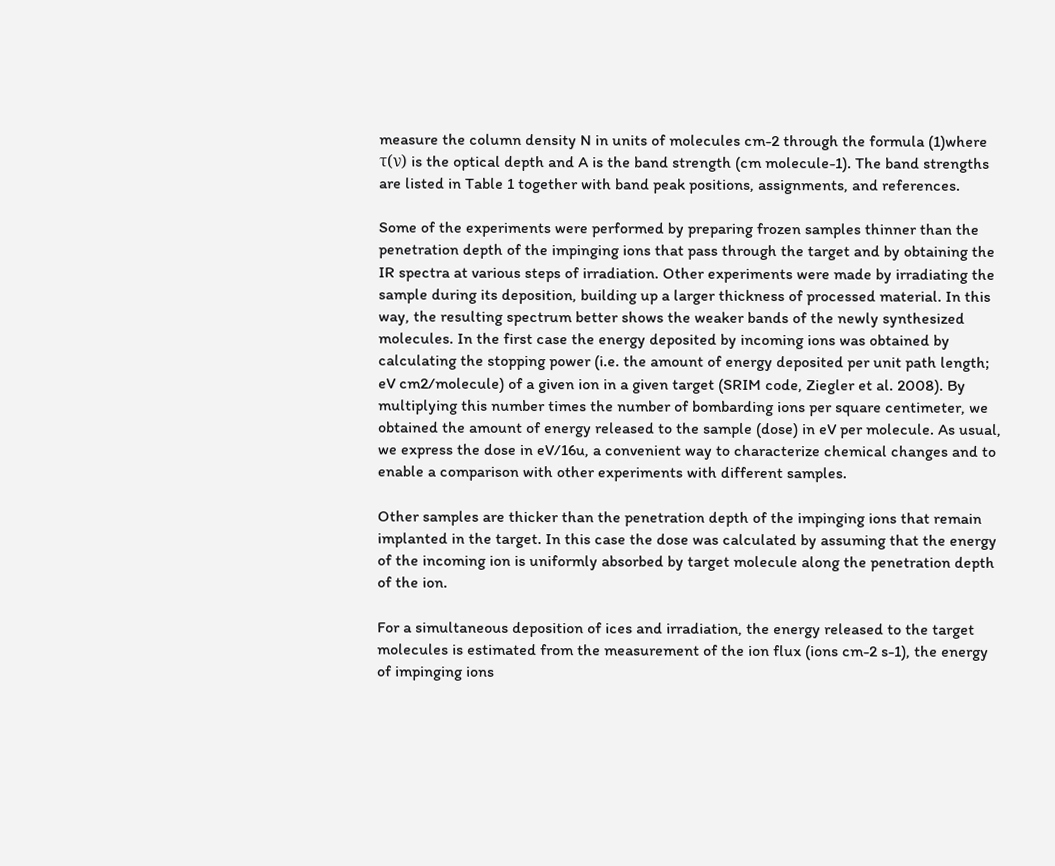measure the column density N in units of molecules cm-2 through the formula (1)where τ(ν) is the optical depth and A is the band strength (cm molecule-1). The band strengths are listed in Table 1 together with band peak positions, assignments, and references.

Some of the experiments were performed by preparing frozen samples thinner than the penetration depth of the impinging ions that pass through the target and by obtaining the IR spectra at various steps of irradiation. Other experiments were made by irradiating the sample during its deposition, building up a larger thickness of processed material. In this way, the resulting spectrum better shows the weaker bands of the newly synthesized molecules. In the first case the energy deposited by incoming ions was obtained by calculating the stopping power (i.e. the amount of energy deposited per unit path length; eV cm2/molecule) of a given ion in a given target (SRIM code, Ziegler et al. 2008). By multiplying this number times the number of bombarding ions per square centimeter, we obtained the amount of energy released to the sample (dose) in eV per molecule. As usual, we express the dose in eV/16u, a convenient way to characterize chemical changes and to enable a comparison with other experiments with different samples.

Other samples are thicker than the penetration depth of the impinging ions that remain implanted in the target. In this case the dose was calculated by assuming that the energy of the incoming ion is uniformly absorbed by target molecule along the penetration depth of the ion.

For a simultaneous deposition of ices and irradiation, the energy released to the target molecules is estimated from the measurement of the ion flux (ions cm-2 s-1), the energy of impinging ions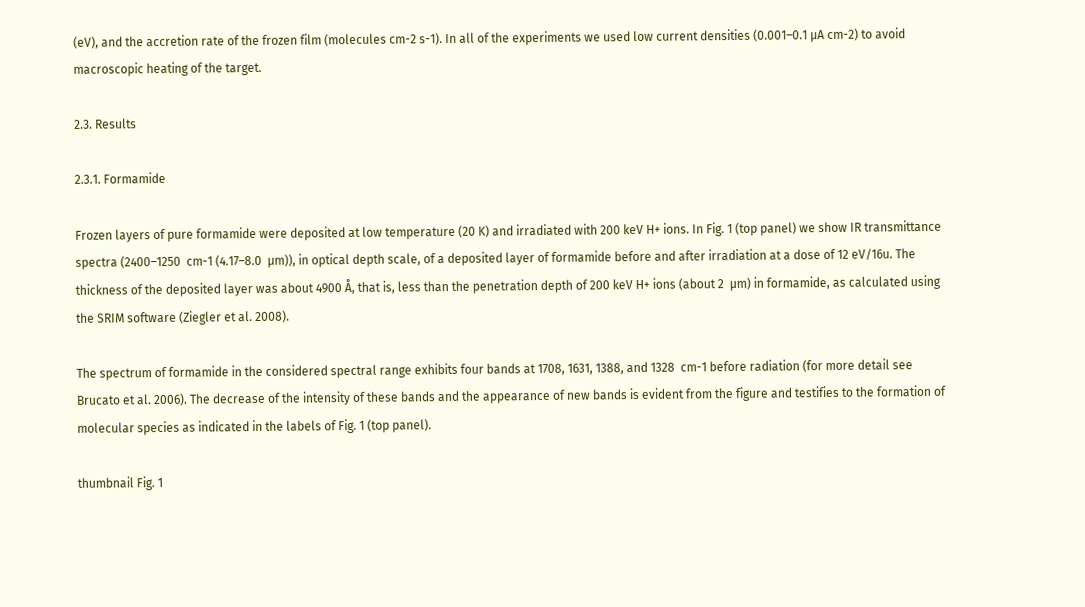(eV), and the accretion rate of the frozen film (molecules cm-2 s-1). In all of the experiments we used low current densities (0.001–0.1 μA cm-2) to avoid macroscopic heating of the target.

2.3. Results

2.3.1. Formamide

Frozen layers of pure formamide were deposited at low temperature (20 K) and irradiated with 200 keV H+ ions. In Fig. 1 (top panel) we show IR transmittance spectra (2400–1250  cm-1 (4.17–8.0  μm)), in optical depth scale, of a deposited layer of formamide before and after irradiation at a dose of 12 eV/16u. The thickness of the deposited layer was about 4900 Å, that is, less than the penetration depth of 200 keV H+ ions (about 2  μm) in formamide, as calculated using the SRIM software (Ziegler et al. 2008).

The spectrum of formamide in the considered spectral range exhibits four bands at 1708, 1631, 1388, and 1328  cm-1 before radiation (for more detail see Brucato et al. 2006). The decrease of the intensity of these bands and the appearance of new bands is evident from the figure and testifies to the formation of molecular species as indicated in the labels of Fig. 1 (top panel).

thumbnail Fig. 1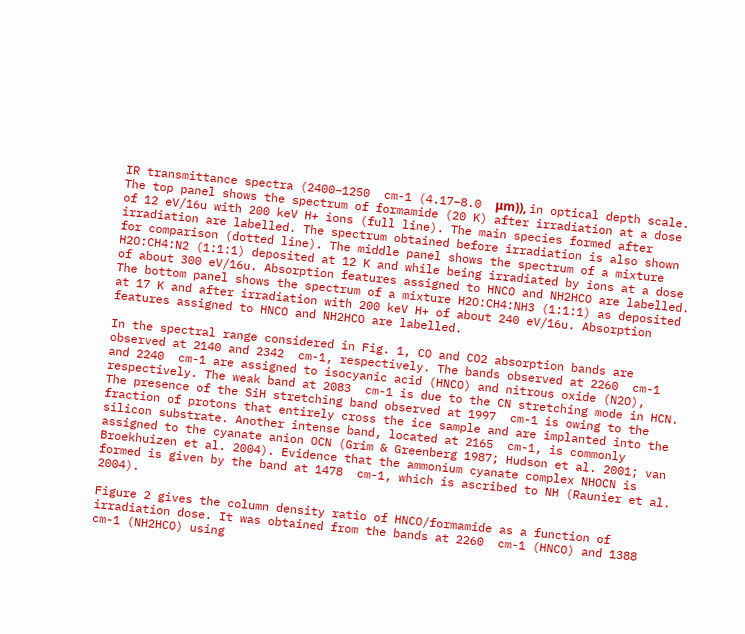IR transmittance spectra (2400–1250  cm-1 (4.17–8.0  μm)), in optical depth scale. The top panel shows the spectrum of formamide (20 K) after irradiation at a dose of 12 eV/16u with 200 keV H+ ions (full line). The main species formed after irradiation are labelled. The spectrum obtained before irradiation is also shown for comparison (dotted line). The middle panel shows the spectrum of a mixture H2O:CH4:N2 (1:1:1) deposited at 12 K and while being irradiated by ions at a dose of about 300 eV/16u. Absorption features assigned to HNCO and NH2HCO are labelled. The bottom panel shows the spectrum of a mixture H2O:CH4:NH3 (1:1:1) as deposited at 17 K and after irradiation with 200 keV H+ of about 240 eV/16u. Absorption features assigned to HNCO and NH2HCO are labelled.

In the spectral range considered in Fig. 1, CO and CO2 absorption bands are observed at 2140 and 2342  cm-1, respectively. The bands observed at 2260  cm-1 and 2240  cm-1 are assigned to isocyanic acid (HNCO) and nitrous oxide (N2O), respectively. The weak band at 2083  cm-1 is due to the CN stretching mode in HCN. The presence of the SiH stretching band observed at 1997  cm-1 is owing to the fraction of protons that entirely cross the ice sample and are implanted into the silicon substrate. Another intense band, located at 2165  cm-1, is commonly assigned to the cyanate anion OCN (Grim & Greenberg 1987; Hudson et al. 2001; van Broekhuizen et al. 2004). Evidence that the ammonium cyanate complex NHOCN is formed is given by the band at 1478  cm-1, which is ascribed to NH (Raunier et al. 2004).

Figure 2 gives the column density ratio of HNCO/formamide as a function of irradiation dose. It was obtained from the bands at 2260  cm-1 (HNCO) and 1388  cm-1 (NH2HCO) using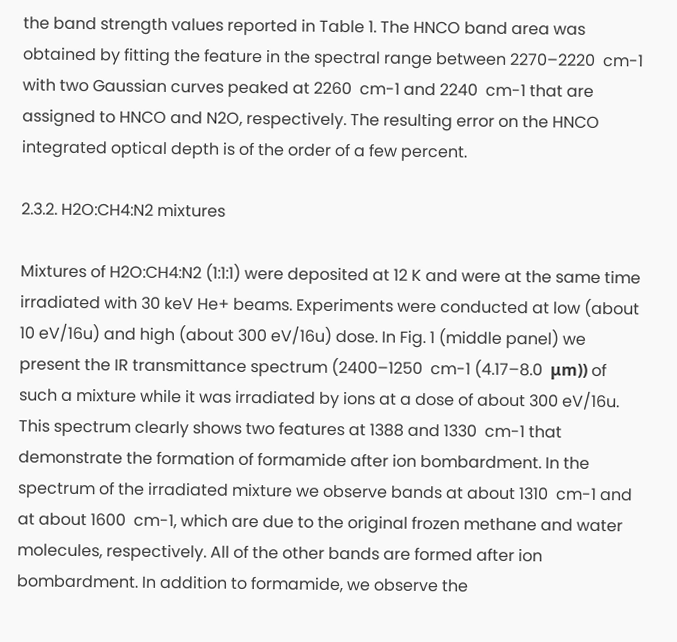the band strength values reported in Table 1. The HNCO band area was obtained by fitting the feature in the spectral range between 2270–2220  cm-1 with two Gaussian curves peaked at 2260  cm-1 and 2240  cm-1 that are assigned to HNCO and N2O, respectively. The resulting error on the HNCO integrated optical depth is of the order of a few percent.

2.3.2. H2O:CH4:N2 mixtures

Mixtures of H2O:CH4:N2 (1:1:1) were deposited at 12 K and were at the same time irradiated with 30 keV He+ beams. Experiments were conducted at low (about 10 eV/16u) and high (about 300 eV/16u) dose. In Fig. 1 (middle panel) we present the IR transmittance spectrum (2400–1250  cm-1 (4.17–8.0  μm)) of such a mixture while it was irradiated by ions at a dose of about 300 eV/16u. This spectrum clearly shows two features at 1388 and 1330  cm-1 that demonstrate the formation of formamide after ion bombardment. In the spectrum of the irradiated mixture we observe bands at about 1310  cm-1 and at about 1600  cm-1, which are due to the original frozen methane and water molecules, respectively. All of the other bands are formed after ion bombardment. In addition to formamide, we observe the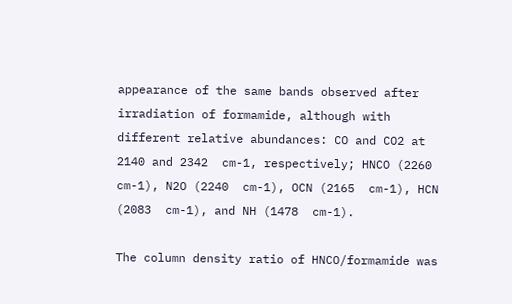appearance of the same bands observed after irradiation of formamide, although with different relative abundances: CO and CO2 at 2140 and 2342  cm-1, respectively; HNCO (2260  cm-1), N2O (2240  cm-1), OCN (2165  cm-1), HCN (2083  cm-1), and NH (1478  cm-1).

The column density ratio of HNCO/formamide was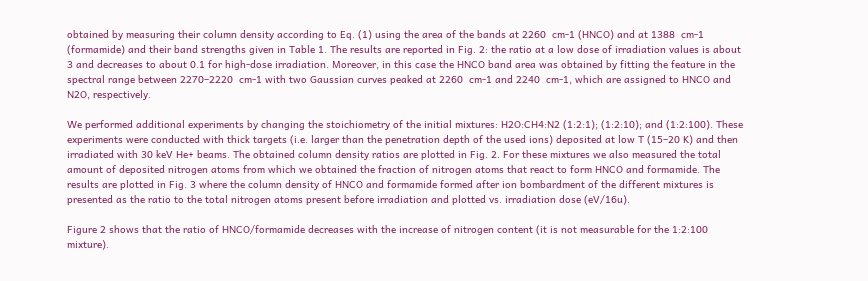obtained by measuring their column density according to Eq. (1) using the area of the bands at 2260  cm-1 (HNCO) and at 1388  cm-1 (formamide) and their band strengths given in Table 1. The results are reported in Fig. 2: the ratio at a low dose of irradiation values is about 3 and decreases to about 0.1 for high-dose irradiation. Moreover, in this case the HNCO band area was obtained by fitting the feature in the spectral range between 2270–2220  cm-1 with two Gaussian curves peaked at 2260  cm-1 and 2240  cm-1, which are assigned to HNCO and N2O, respectively.

We performed additional experiments by changing the stoichiometry of the initial mixtures: H2O:CH4:N2 (1:2:1); (1:2:10); and (1:2:100). These experiments were conducted with thick targets (i.e. larger than the penetration depth of the used ions) deposited at low T (15–20 K) and then irradiated with 30 keV He+ beams. The obtained column density ratios are plotted in Fig. 2. For these mixtures we also measured the total amount of deposited nitrogen atoms from which we obtained the fraction of nitrogen atoms that react to form HNCO and formamide. The results are plotted in Fig. 3 where the column density of HNCO and formamide formed after ion bombardment of the different mixtures is presented as the ratio to the total nitrogen atoms present before irradiation and plotted vs. irradiation dose (eV/16u).

Figure 2 shows that the ratio of HNCO/formamide decreases with the increase of nitrogen content (it is not measurable for the 1:2:100 mixture).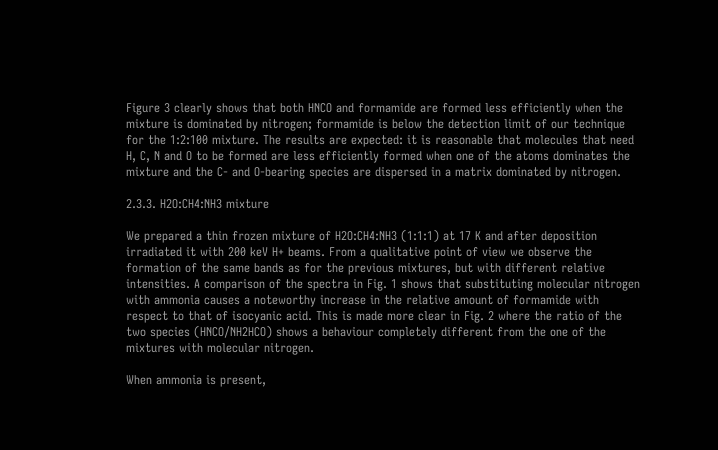Figure 3 clearly shows that both HNCO and formamide are formed less efficiently when the mixture is dominated by nitrogen; formamide is below the detection limit of our technique for the 1:2:100 mixture. The results are expected: it is reasonable that molecules that need H, C, N and O to be formed are less efficiently formed when one of the atoms dominates the mixture and the C- and O-bearing species are dispersed in a matrix dominated by nitrogen.

2.3.3. H2O:CH4:NH3 mixture

We prepared a thin frozen mixture of H2O:CH4:NH3 (1:1:1) at 17 K and after deposition irradiated it with 200 keV H+ beams. From a qualitative point of view we observe the formation of the same bands as for the previous mixtures, but with different relative intensities. A comparison of the spectra in Fig. 1 shows that substituting molecular nitrogen with ammonia causes a noteworthy increase in the relative amount of formamide with respect to that of isocyanic acid. This is made more clear in Fig. 2 where the ratio of the two species (HNCO/NH2HCO) shows a behaviour completely different from the one of the mixtures with molecular nitrogen.

When ammonia is present,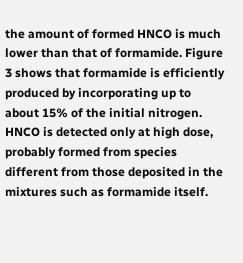the amount of formed HNCO is much lower than that of formamide. Figure 3 shows that formamide is efficiently produced by incorporating up to about 15% of the initial nitrogen. HNCO is detected only at high dose, probably formed from species different from those deposited in the mixtures such as formamide itself.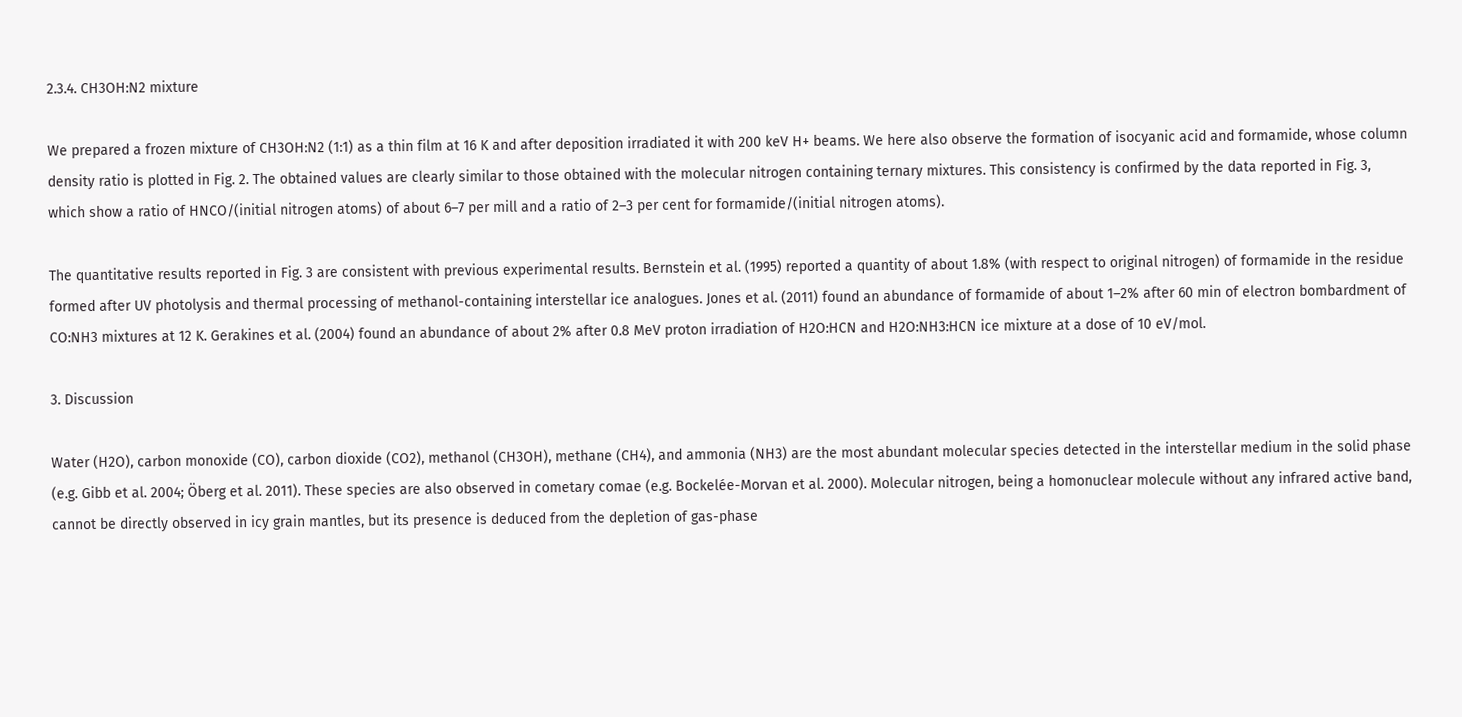2.3.4. CH3OH:N2 mixture

We prepared a frozen mixture of CH3OH:N2 (1:1) as a thin film at 16 K and after deposition irradiated it with 200 keV H+ beams. We here also observe the formation of isocyanic acid and formamide, whose column density ratio is plotted in Fig. 2. The obtained values are clearly similar to those obtained with the molecular nitrogen containing ternary mixtures. This consistency is confirmed by the data reported in Fig. 3, which show a ratio of HNCO/(initial nitrogen atoms) of about 6–7 per mill and a ratio of 2–3 per cent for formamide/(initial nitrogen atoms).

The quantitative results reported in Fig. 3 are consistent with previous experimental results. Bernstein et al. (1995) reported a quantity of about 1.8% (with respect to original nitrogen) of formamide in the residue formed after UV photolysis and thermal processing of methanol-containing interstellar ice analogues. Jones et al. (2011) found an abundance of formamide of about 1–2% after 60 min of electron bombardment of CO:NH3 mixtures at 12 K. Gerakines et al. (2004) found an abundance of about 2% after 0.8 MeV proton irradiation of H2O:HCN and H2O:NH3:HCN ice mixture at a dose of 10 eV/mol.

3. Discussion

Water (H2O), carbon monoxide (CO), carbon dioxide (CO2), methanol (CH3OH), methane (CH4), and ammonia (NH3) are the most abundant molecular species detected in the interstellar medium in the solid phase (e.g. Gibb et al. 2004; Öberg et al. 2011). These species are also observed in cometary comae (e.g. Bockelée-Morvan et al. 2000). Molecular nitrogen, being a homonuclear molecule without any infrared active band, cannot be directly observed in icy grain mantles, but its presence is deduced from the depletion of gas-phase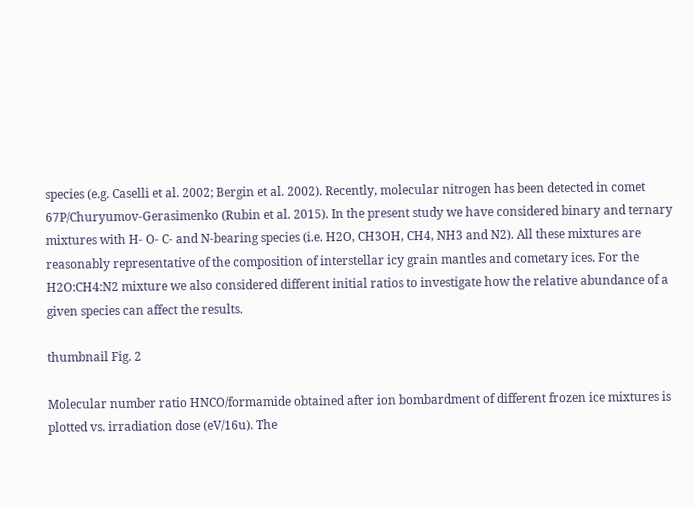species (e.g. Caselli et al. 2002; Bergin et al. 2002). Recently, molecular nitrogen has been detected in comet 67P/Churyumov-Gerasimenko (Rubin et al. 2015). In the present study we have considered binary and ternary mixtures with H- O- C- and N-bearing species (i.e. H2O, CH3OH, CH4, NH3 and N2). All these mixtures are reasonably representative of the composition of interstellar icy grain mantles and cometary ices. For the H2O:CH4:N2 mixture we also considered different initial ratios to investigate how the relative abundance of a given species can affect the results.

thumbnail Fig. 2

Molecular number ratio HNCO/formamide obtained after ion bombardment of different frozen ice mixtures is plotted vs. irradiation dose (eV/16u). The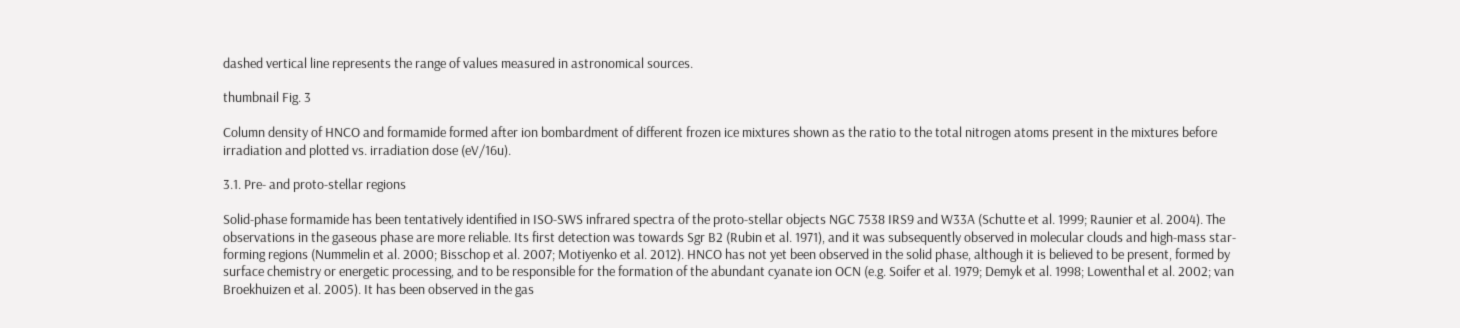dashed vertical line represents the range of values measured in astronomical sources.

thumbnail Fig. 3

Column density of HNCO and formamide formed after ion bombardment of different frozen ice mixtures shown as the ratio to the total nitrogen atoms present in the mixtures before irradiation and plotted vs. irradiation dose (eV/16u).

3.1. Pre- and proto-stellar regions

Solid-phase formamide has been tentatively identified in ISO-SWS infrared spectra of the proto-stellar objects NGC 7538 IRS9 and W33A (Schutte et al. 1999; Raunier et al. 2004). The observations in the gaseous phase are more reliable. Its first detection was towards Sgr B2 (Rubin et al. 1971), and it was subsequently observed in molecular clouds and high-mass star-forming regions (Nummelin et al. 2000; Bisschop et al. 2007; Motiyenko et al. 2012). HNCO has not yet been observed in the solid phase, although it is believed to be present, formed by surface chemistry or energetic processing, and to be responsible for the formation of the abundant cyanate ion OCN (e.g. Soifer et al. 1979; Demyk et al. 1998; Lowenthal et al. 2002; van Broekhuizen et al. 2005). It has been observed in the gas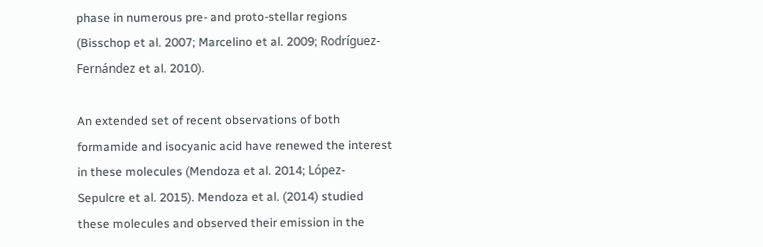phase in numerous pre- and proto-stellar regions (Bisschop et al. 2007; Marcelino et al. 2009; Rodríguez-Fernández et al. 2010).

An extended set of recent observations of both formamide and isocyanic acid have renewed the interest in these molecules (Mendoza et al. 2014; López-Sepulcre et al. 2015). Mendoza et al. (2014) studied these molecules and observed their emission in the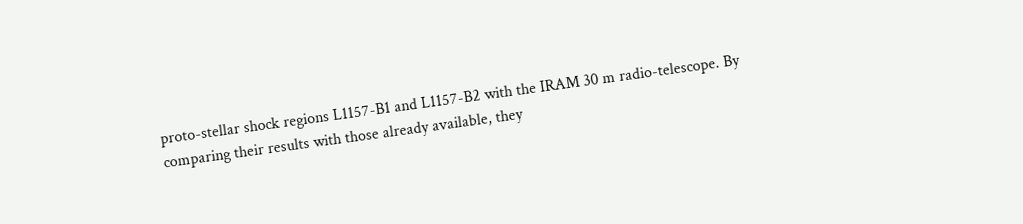proto-stellar shock regions L1157-B1 and L1157-B2 with the IRAM 30 m radio-telescope. By comparing their results with those already available, they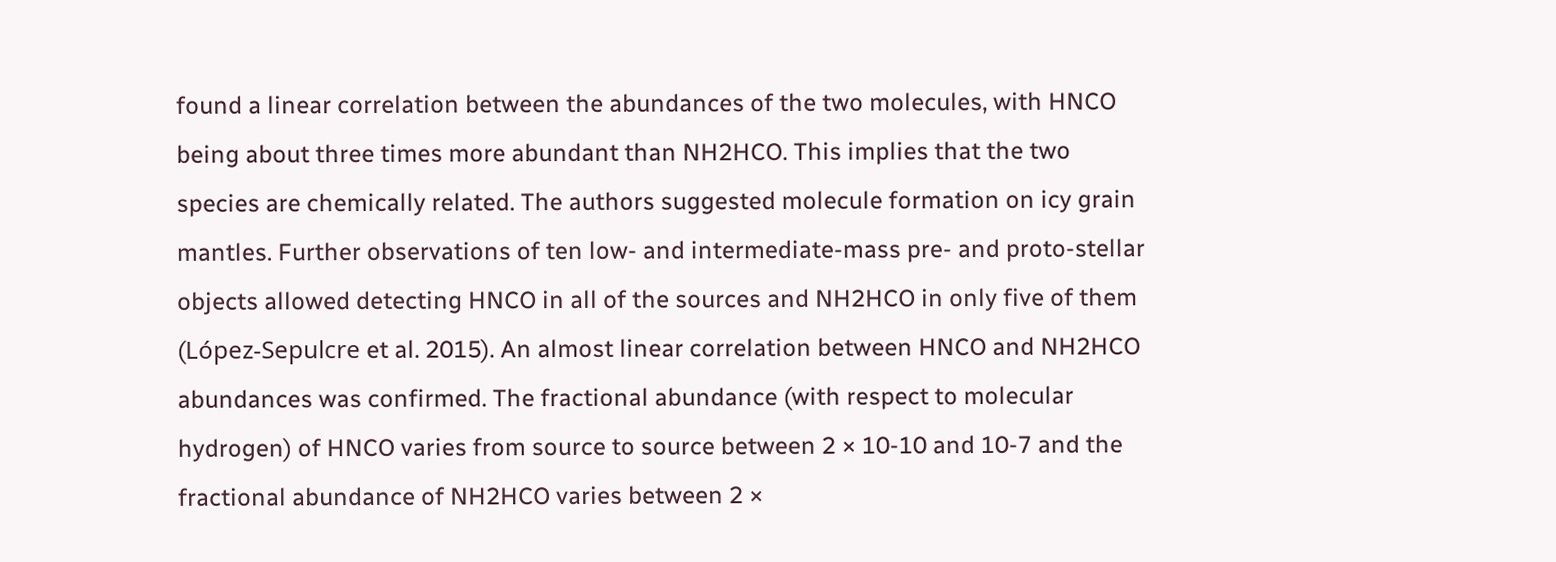found a linear correlation between the abundances of the two molecules, with HNCO being about three times more abundant than NH2HCO. This implies that the two species are chemically related. The authors suggested molecule formation on icy grain mantles. Further observations of ten low- and intermediate-mass pre- and proto-stellar objects allowed detecting HNCO in all of the sources and NH2HCO in only five of them (López-Sepulcre et al. 2015). An almost linear correlation between HNCO and NH2HCO abundances was confirmed. The fractional abundance (with respect to molecular hydrogen) of HNCO varies from source to source between 2 × 10-10 and 10-7 and the fractional abundance of NH2HCO varies between 2 ×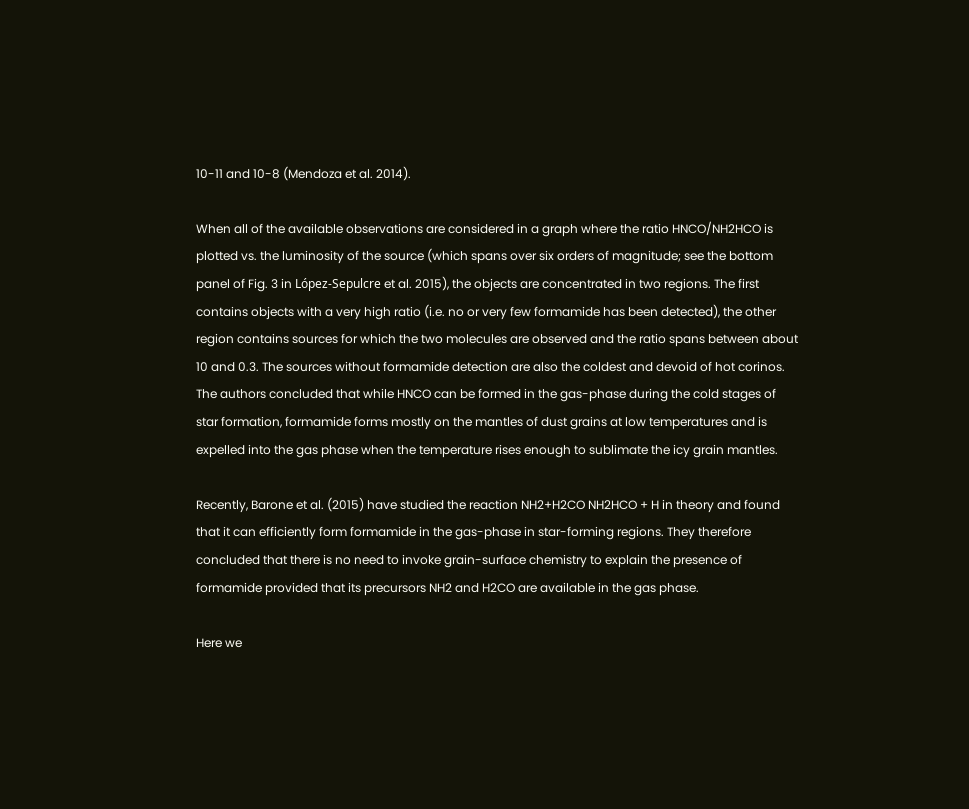10-11 and 10-8 (Mendoza et al. 2014).

When all of the available observations are considered in a graph where the ratio HNCO/NH2HCO is plotted vs. the luminosity of the source (which spans over six orders of magnitude; see the bottom panel of Fig. 3 in López-Sepulcre et al. 2015), the objects are concentrated in two regions. The first contains objects with a very high ratio (i.e. no or very few formamide has been detected), the other region contains sources for which the two molecules are observed and the ratio spans between about 10 and 0.3. The sources without formamide detection are also the coldest and devoid of hot corinos. The authors concluded that while HNCO can be formed in the gas-phase during the cold stages of star formation, formamide forms mostly on the mantles of dust grains at low temperatures and is expelled into the gas phase when the temperature rises enough to sublimate the icy grain mantles.

Recently, Barone et al. (2015) have studied the reaction NH2+H2CO NH2HCO + H in theory and found that it can efficiently form formamide in the gas-phase in star-forming regions. They therefore concluded that there is no need to invoke grain-surface chemistry to explain the presence of formamide provided that its precursors NH2 and H2CO are available in the gas phase.

Here we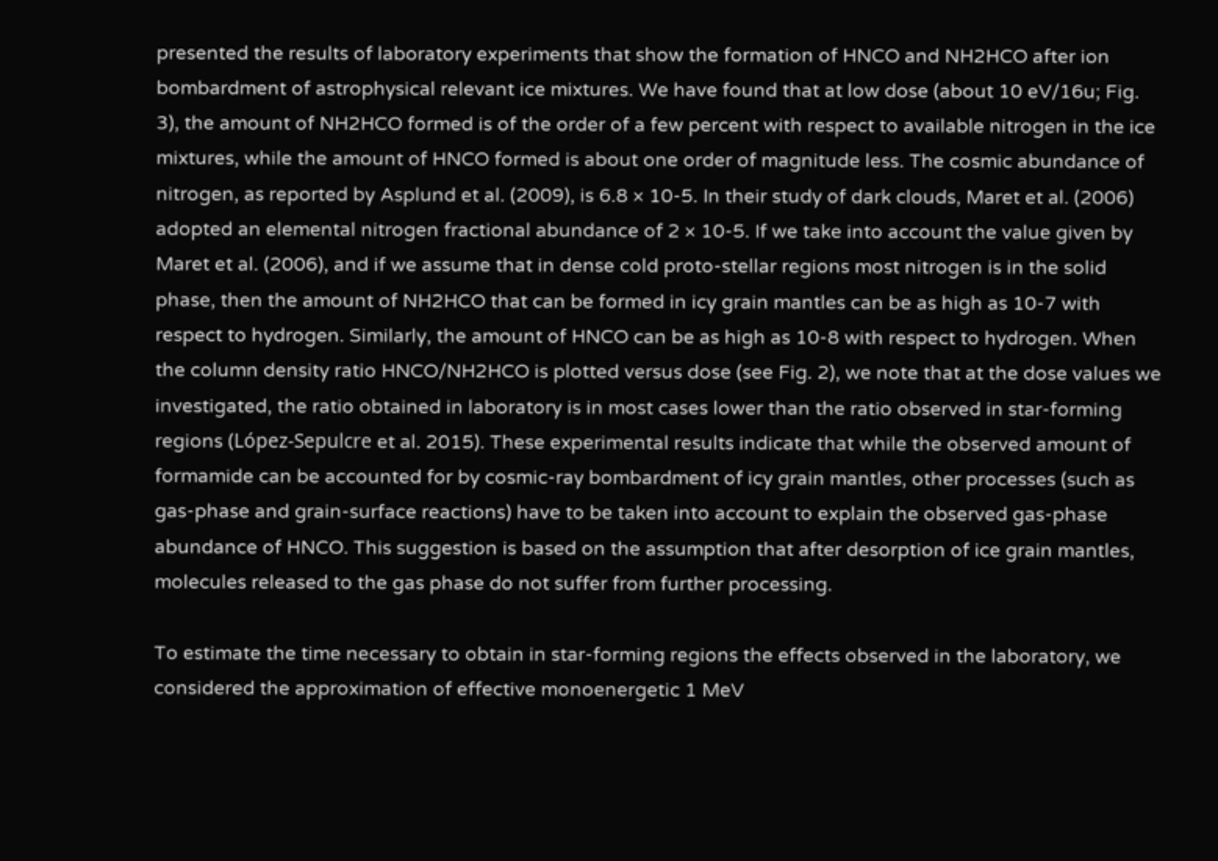presented the results of laboratory experiments that show the formation of HNCO and NH2HCO after ion bombardment of astrophysical relevant ice mixtures. We have found that at low dose (about 10 eV/16u; Fig. 3), the amount of NH2HCO formed is of the order of a few percent with respect to available nitrogen in the ice mixtures, while the amount of HNCO formed is about one order of magnitude less. The cosmic abundance of nitrogen, as reported by Asplund et al. (2009), is 6.8 × 10-5. In their study of dark clouds, Maret et al. (2006) adopted an elemental nitrogen fractional abundance of 2 × 10-5. If we take into account the value given by Maret et al. (2006), and if we assume that in dense cold proto-stellar regions most nitrogen is in the solid phase, then the amount of NH2HCO that can be formed in icy grain mantles can be as high as 10-7 with respect to hydrogen. Similarly, the amount of HNCO can be as high as 10-8 with respect to hydrogen. When the column density ratio HNCO/NH2HCO is plotted versus dose (see Fig. 2), we note that at the dose values we investigated, the ratio obtained in laboratory is in most cases lower than the ratio observed in star-forming regions (López-Sepulcre et al. 2015). These experimental results indicate that while the observed amount of formamide can be accounted for by cosmic-ray bombardment of icy grain mantles, other processes (such as gas-phase and grain-surface reactions) have to be taken into account to explain the observed gas-phase abundance of HNCO. This suggestion is based on the assumption that after desorption of ice grain mantles, molecules released to the gas phase do not suffer from further processing.

To estimate the time necessary to obtain in star-forming regions the effects observed in the laboratory, we considered the approximation of effective monoenergetic 1 MeV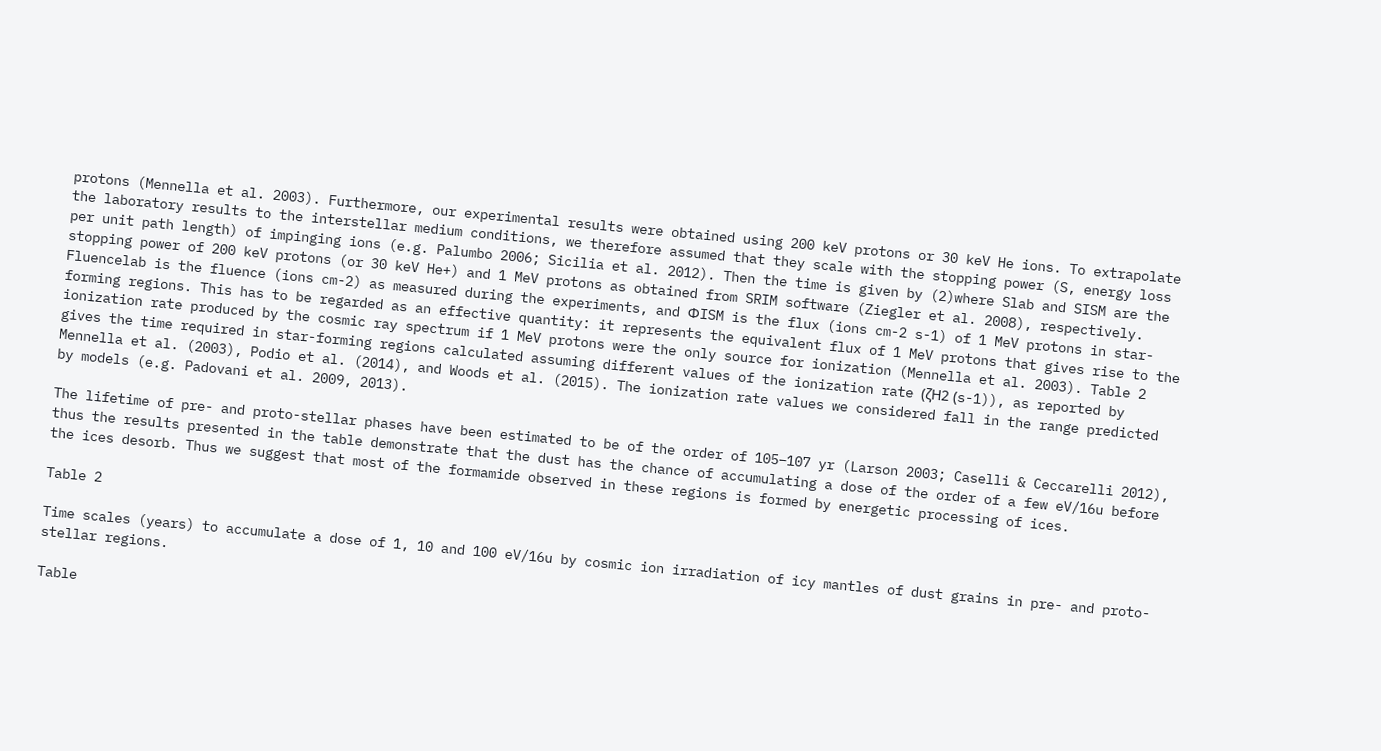protons (Mennella et al. 2003). Furthermore, our experimental results were obtained using 200 keV protons or 30 keV He ions. To extrapolate the laboratory results to the interstellar medium conditions, we therefore assumed that they scale with the stopping power (S, energy loss per unit path length) of impinging ions (e.g. Palumbo 2006; Sicilia et al. 2012). Then the time is given by (2)where Slab and SISM are the stopping power of 200 keV protons (or 30 keV He+) and 1 MeV protons as obtained from SRIM software (Ziegler et al. 2008), respectively. Fluencelab is the fluence (ions cm-2) as measured during the experiments, and ΦISM is the flux (ions cm-2 s-1) of 1 MeV protons in star-forming regions. This has to be regarded as an effective quantity: it represents the equivalent flux of 1 MeV protons that gives rise to the ionization rate produced by the cosmic ray spectrum if 1 MeV protons were the only source for ionization (Mennella et al. 2003). Table 2 gives the time required in star-forming regions calculated assuming different values of the ionization rate (ζH2 (s-1)), as reported by Mennella et al. (2003), Podio et al. (2014), and Woods et al. (2015). The ionization rate values we considered fall in the range predicted by models (e.g. Padovani et al. 2009, 2013).

The lifetime of pre- and proto-stellar phases have been estimated to be of the order of 105–107 yr (Larson 2003; Caselli & Ceccarelli 2012), thus the results presented in the table demonstrate that the dust has the chance of accumulating a dose of the order of a few eV/16u before the ices desorb. Thus we suggest that most of the formamide observed in these regions is formed by energetic processing of ices.

Table 2

Time scales (years) to accumulate a dose of 1, 10 and 100 eV/16u by cosmic ion irradiation of icy mantles of dust grains in pre- and proto-stellar regions.

Table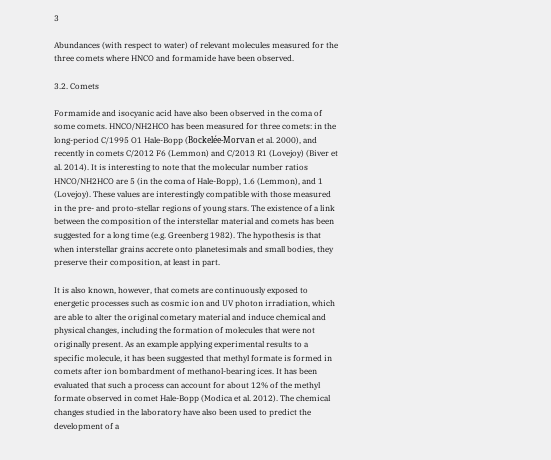3

Abundances (with respect to water) of relevant molecules measured for the three comets where HNCO and formamide have been observed.

3.2. Comets

Formamide and isocyanic acid have also been observed in the coma of some comets. HNCO/NH2HCO has been measured for three comets: in the long-period C/1995 O1 Hale-Bopp (Bockelée-Morvan et al. 2000), and recently in comets C/2012 F6 (Lemmon) and C/2013 R1 (Lovejoy) (Biver et al. 2014). It is interesting to note that the molecular number ratios HNCO/NH2HCO are 5 (in the coma of Hale-Bopp), 1.6 (Lemmon), and 1 (Lovejoy). These values are interestingly compatible with those measured in the pre- and proto-stellar regions of young stars. The existence of a link between the composition of the interstellar material and comets has been suggested for a long time (e.g. Greenberg 1982). The hypothesis is that when interstellar grains accrete onto planetesimals and small bodies, they preserve their composition, at least in part.

It is also known, however, that comets are continuously exposed to energetic processes such as cosmic ion and UV photon irradiation, which are able to alter the original cometary material and induce chemical and physical changes, including the formation of molecules that were not originally present. As an example applying experimental results to a specific molecule, it has been suggested that methyl formate is formed in comets after ion bombardment of methanol-bearing ices. It has been evaluated that such a process can account for about 12% of the methyl formate observed in comet Hale-Bopp (Modica et al. 2012). The chemical changes studied in the laboratory have also been used to predict the development of a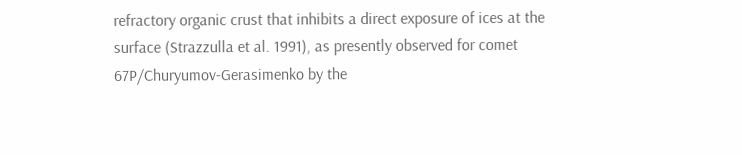refractory organic crust that inhibits a direct exposure of ices at the surface (Strazzulla et al. 1991), as presently observed for comet 67P/Churyumov-Gerasimenko by the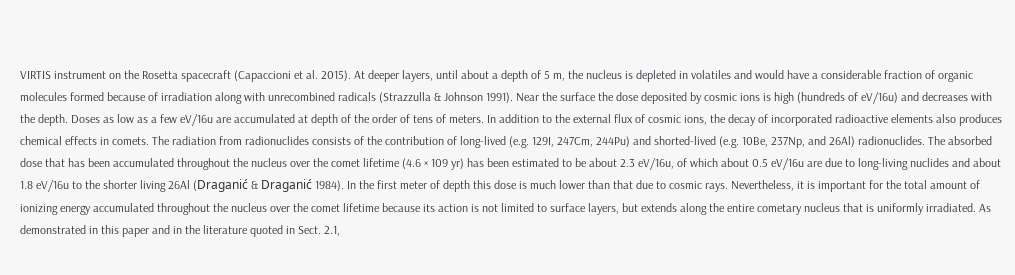VIRTIS instrument on the Rosetta spacecraft (Capaccioni et al. 2015). At deeper layers, until about a depth of 5 m, the nucleus is depleted in volatiles and would have a considerable fraction of organic molecules formed because of irradiation along with unrecombined radicals (Strazzulla & Johnson 1991). Near the surface the dose deposited by cosmic ions is high (hundreds of eV/16u) and decreases with the depth. Doses as low as a few eV/16u are accumulated at depth of the order of tens of meters. In addition to the external flux of cosmic ions, the decay of incorporated radioactive elements also produces chemical effects in comets. The radiation from radionuclides consists of the contribution of long-lived (e.g. 129I, 247Cm, 244Pu) and shorted-lived (e.g. 10Be, 237Np, and 26Al) radionuclides. The absorbed dose that has been accumulated throughout the nucleus over the comet lifetime (4.6 × 109 yr) has been estimated to be about 2.3 eV/16u, of which about 0.5 eV/16u are due to long-living nuclides and about 1.8 eV/16u to the shorter living 26Al (Draganić & Draganić 1984). In the first meter of depth this dose is much lower than that due to cosmic rays. Nevertheless, it is important for the total amount of ionizing energy accumulated throughout the nucleus over the comet lifetime because its action is not limited to surface layers, but extends along the entire cometary nucleus that is uniformly irradiated. As demonstrated in this paper and in the literature quoted in Sect. 2.1,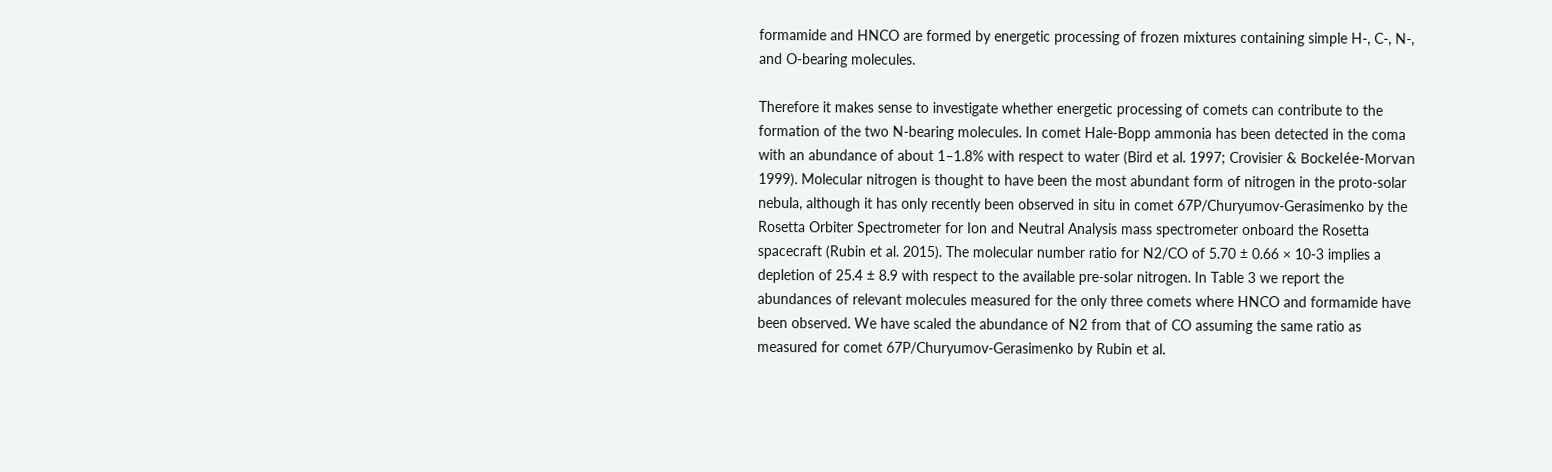formamide and HNCO are formed by energetic processing of frozen mixtures containing simple H-, C-, N-, and O-bearing molecules.

Therefore it makes sense to investigate whether energetic processing of comets can contribute to the formation of the two N-bearing molecules. In comet Hale-Bopp ammonia has been detected in the coma with an abundance of about 1–1.8% with respect to water (Bird et al. 1997; Crovisier & Bockelée-Morvan 1999). Molecular nitrogen is thought to have been the most abundant form of nitrogen in the proto-solar nebula, although it has only recently been observed in situ in comet 67P/Churyumov-Gerasimenko by the Rosetta Orbiter Spectrometer for Ion and Neutral Analysis mass spectrometer onboard the Rosetta spacecraft (Rubin et al. 2015). The molecular number ratio for N2/CO of 5.70 ± 0.66 × 10-3 implies a depletion of 25.4 ± 8.9 with respect to the available pre-solar nitrogen. In Table 3 we report the abundances of relevant molecules measured for the only three comets where HNCO and formamide have been observed. We have scaled the abundance of N2 from that of CO assuming the same ratio as measured for comet 67P/Churyumov-Gerasimenko by Rubin et al.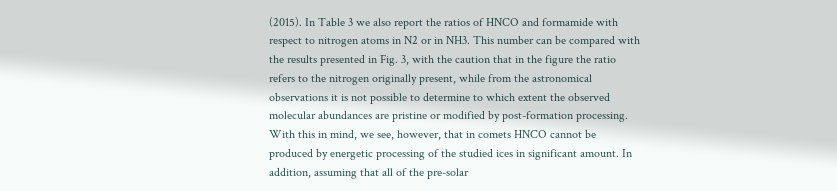(2015). In Table 3 we also report the ratios of HNCO and formamide with respect to nitrogen atoms in N2 or in NH3. This number can be compared with the results presented in Fig. 3, with the caution that in the figure the ratio refers to the nitrogen originally present, while from the astronomical observations it is not possible to determine to which extent the observed molecular abundances are pristine or modified by post-formation processing. With this in mind, we see, however, that in comets HNCO cannot be produced by energetic processing of the studied ices in significant amount. In addition, assuming that all of the pre-solar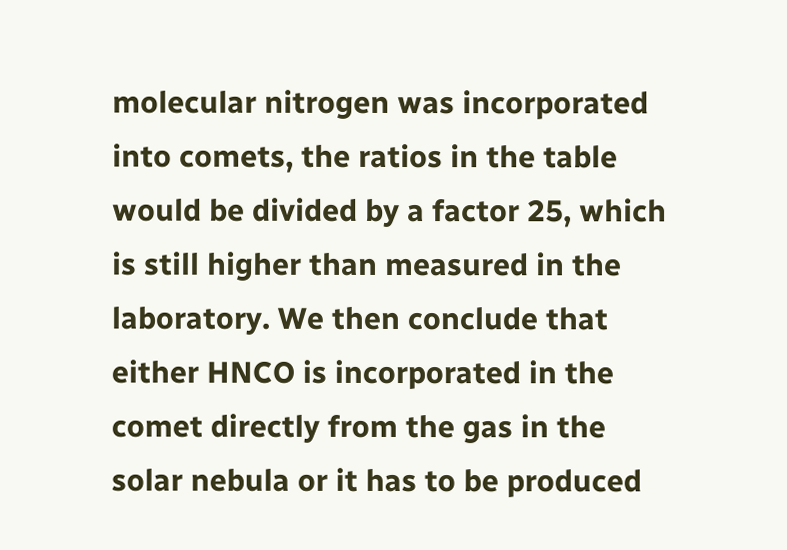molecular nitrogen was incorporated into comets, the ratios in the table would be divided by a factor 25, which is still higher than measured in the laboratory. We then conclude that either HNCO is incorporated in the comet directly from the gas in the solar nebula or it has to be produced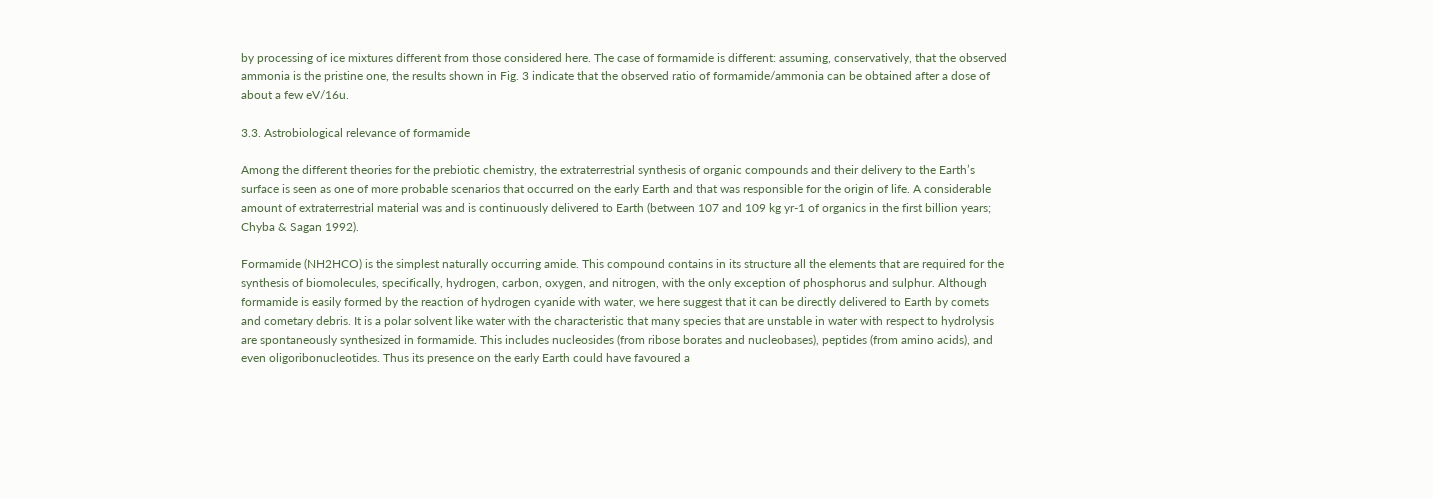by processing of ice mixtures different from those considered here. The case of formamide is different: assuming, conservatively, that the observed ammonia is the pristine one, the results shown in Fig. 3 indicate that the observed ratio of formamide/ammonia can be obtained after a dose of about a few eV/16u.

3.3. Astrobiological relevance of formamide

Among the different theories for the prebiotic chemistry, the extraterrestrial synthesis of organic compounds and their delivery to the Earth’s surface is seen as one of more probable scenarios that occurred on the early Earth and that was responsible for the origin of life. A considerable amount of extraterrestrial material was and is continuously delivered to Earth (between 107 and 109 kg yr-1 of organics in the first billion years; Chyba & Sagan 1992).

Formamide (NH2HCO) is the simplest naturally occurring amide. This compound contains in its structure all the elements that are required for the synthesis of biomolecules, specifically, hydrogen, carbon, oxygen, and nitrogen, with the only exception of phosphorus and sulphur. Although formamide is easily formed by the reaction of hydrogen cyanide with water, we here suggest that it can be directly delivered to Earth by comets and cometary debris. It is a polar solvent like water with the characteristic that many species that are unstable in water with respect to hydrolysis are spontaneously synthesized in formamide. This includes nucleosides (from ribose borates and nucleobases), peptides (from amino acids), and even oligoribonucleotides. Thus its presence on the early Earth could have favoured a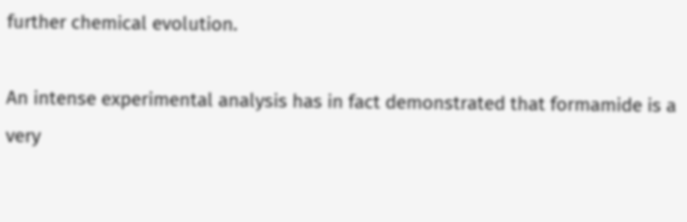further chemical evolution.

An intense experimental analysis has in fact demonstrated that formamide is a very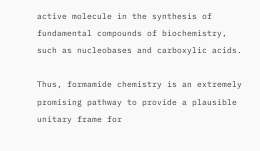active molecule in the synthesis of fundamental compounds of biochemistry, such as nucleobases and carboxylic acids.

Thus, formamide chemistry is an extremely promising pathway to provide a plausible unitary frame for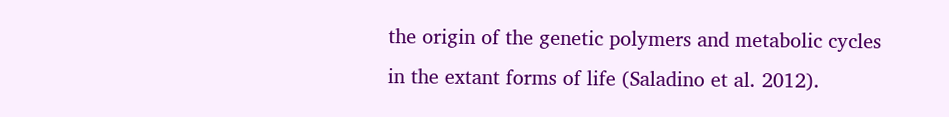the origin of the genetic polymers and metabolic cycles in the extant forms of life (Saladino et al. 2012).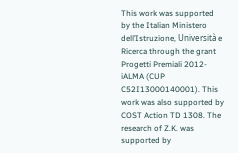This work was supported by the Italian Ministero dell’Istruzione, Università e Ricerca through the grant Progetti Premiali 2012-iALMA (CUP C52I13000140001). This work was also supported by COST Action TD 1308. The research of Z.K. was supported by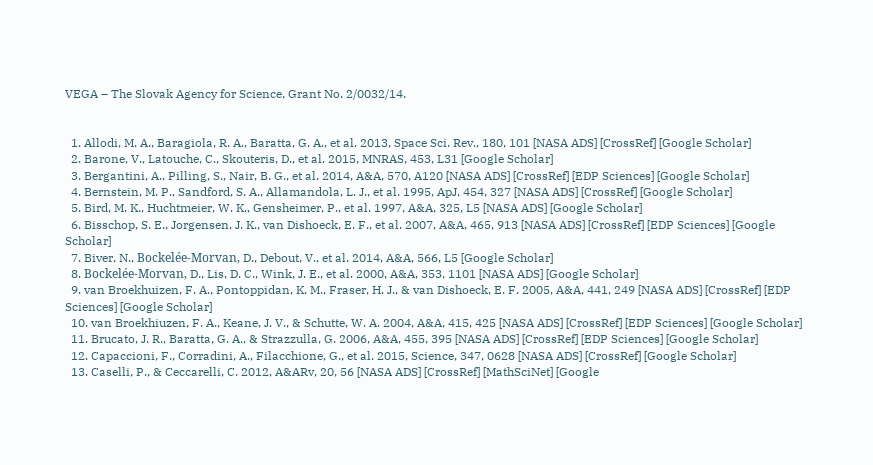VEGA – The Slovak Agency for Science, Grant No. 2/0032/14.


  1. Allodi, M. A., Baragiola, R. A., Baratta, G. A., et al. 2013, Space Sci. Rev., 180, 101 [NASA ADS] [CrossRef] [Google Scholar]
  2. Barone, V., Latouche, C., Skouteris, D., et al. 2015, MNRAS, 453, L31 [Google Scholar]
  3. Bergantini, A., Pilling, S., Nair, B. G., et al. 2014, A&A, 570, A120 [NASA ADS] [CrossRef] [EDP Sciences] [Google Scholar]
  4. Bernstein, M. P., Sandford, S. A., Allamandola, L. J., et al. 1995, ApJ, 454, 327 [NASA ADS] [CrossRef] [Google Scholar]
  5. Bird, M. K., Huchtmeier, W. K., Gensheimer, P., et al. 1997, A&A, 325, L5 [NASA ADS] [Google Scholar]
  6. Bisschop, S. E., Jorgensen, J. K., van Dishoeck, E. F., et al. 2007, A&A, 465, 913 [NASA ADS] [CrossRef] [EDP Sciences] [Google Scholar]
  7. Biver, N., Bockelée-Morvan, D., Debout, V., et al. 2014, A&A, 566, L5 [Google Scholar]
  8. Bockelée-Morvan, D., Lis, D. C., Wink, J. E., et al. 2000, A&A, 353, 1101 [NASA ADS] [Google Scholar]
  9. van Broekhuizen, F. A., Pontoppidan, K. M., Fraser, H. J., & van Dishoeck, E. F. 2005, A&A, 441, 249 [NASA ADS] [CrossRef] [EDP Sciences] [Google Scholar]
  10. van Broekhiuzen, F. A., Keane, J. V., & Schutte, W. A. 2004, A&A, 415, 425 [NASA ADS] [CrossRef] [EDP Sciences] [Google Scholar]
  11. Brucato, J. R., Baratta, G. A., & Strazzulla, G. 2006, A&A, 455, 395 [NASA ADS] [CrossRef] [EDP Sciences] [Google Scholar]
  12. Capaccioni, F., Corradini, A., Filacchione, G., et al. 2015, Science, 347, 0628 [NASA ADS] [CrossRef] [Google Scholar]
  13. Caselli, P., & Ceccarelli, C. 2012, A&ARv, 20, 56 [NASA ADS] [CrossRef] [MathSciNet] [Google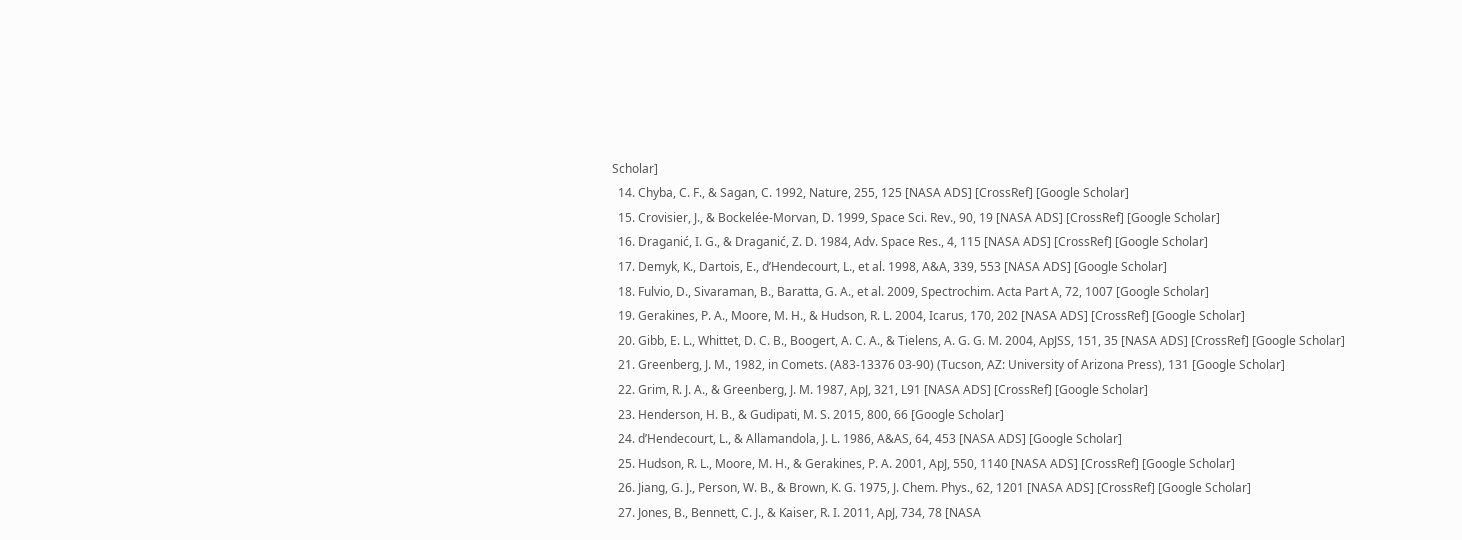Scholar]
  14. Chyba, C. F., & Sagan, C. 1992, Nature, 255, 125 [NASA ADS] [CrossRef] [Google Scholar]
  15. Crovisier, J., & Bockelée-Morvan, D. 1999, Space Sci. Rev., 90, 19 [NASA ADS] [CrossRef] [Google Scholar]
  16. Draganić, I. G., & Draganić, Z. D. 1984, Adv. Space Res., 4, 115 [NASA ADS] [CrossRef] [Google Scholar]
  17. Demyk, K., Dartois, E., d’Hendecourt, L., et al. 1998, A&A, 339, 553 [NASA ADS] [Google Scholar]
  18. Fulvio, D., Sivaraman, B., Baratta, G. A., et al. 2009, Spectrochim. Acta Part A, 72, 1007 [Google Scholar]
  19. Gerakines, P. A., Moore, M. H., & Hudson, R. L. 2004, Icarus, 170, 202 [NASA ADS] [CrossRef] [Google Scholar]
  20. Gibb, E. L., Whittet, D. C. B., Boogert, A. C. A., & Tielens, A. G. G. M. 2004, ApJSS, 151, 35 [NASA ADS] [CrossRef] [Google Scholar]
  21. Greenberg, J. M., 1982, in Comets. (A83-13376 03-90) (Tucson, AZ: University of Arizona Press), 131 [Google Scholar]
  22. Grim, R. J. A., & Greenberg, J. M. 1987, ApJ, 321, L91 [NASA ADS] [CrossRef] [Google Scholar]
  23. Henderson, H. B., & Gudipati, M. S. 2015, 800, 66 [Google Scholar]
  24. d’Hendecourt, L., & Allamandola, J. L. 1986, A&AS, 64, 453 [NASA ADS] [Google Scholar]
  25. Hudson, R. L., Moore, M. H., & Gerakines, P. A. 2001, ApJ, 550, 1140 [NASA ADS] [CrossRef] [Google Scholar]
  26. Jiang, G. J., Person, W. B., & Brown, K. G. 1975, J. Chem. Phys., 62, 1201 [NASA ADS] [CrossRef] [Google Scholar]
  27. Jones, B., Bennett, C. J., & Kaiser, R. I. 2011, ApJ, 734, 78 [NASA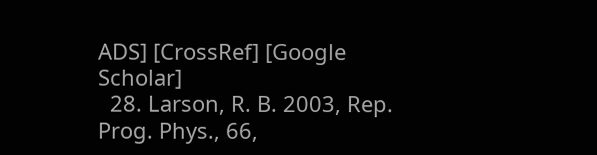ADS] [CrossRef] [Google Scholar]
  28. Larson, R. B. 2003, Rep. Prog. Phys., 66,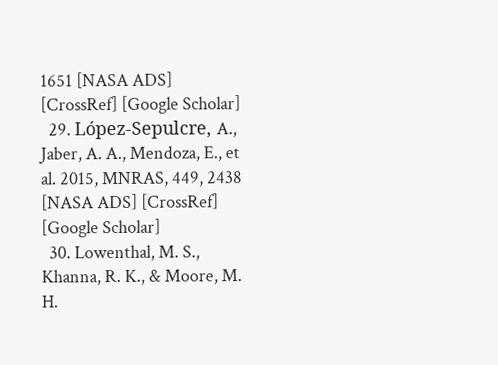1651 [NASA ADS] [CrossRef] [Google Scholar]
  29. López-Sepulcre, A., Jaber, A. A., Mendoza, E., et al. 2015, MNRAS, 449, 2438 [NASA ADS] [CrossRef] [Google Scholar]
  30. Lowenthal, M. S., Khanna, R. K., & Moore, M. H.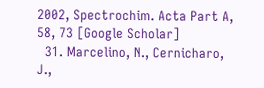2002, Spectrochim. Acta Part A, 58, 73 [Google Scholar]
  31. Marcelino, N., Cernicharo, J.,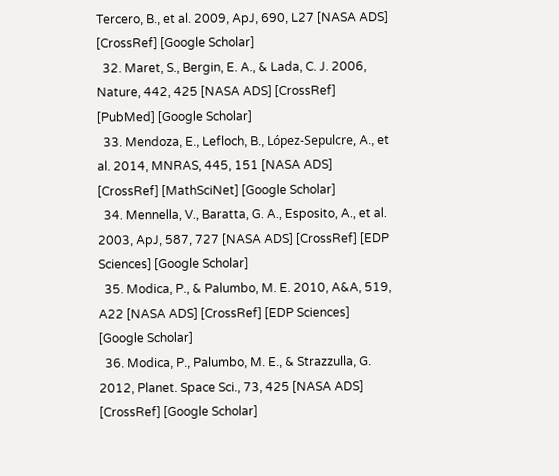Tercero, B., et al. 2009, ApJ, 690, L27 [NASA ADS] [CrossRef] [Google Scholar]
  32. Maret, S., Bergin, E. A., & Lada, C. J. 2006, Nature, 442, 425 [NASA ADS] [CrossRef] [PubMed] [Google Scholar]
  33. Mendoza, E., Lefloch, B., López-Sepulcre, A., et al. 2014, MNRAS, 445, 151 [NASA ADS] [CrossRef] [MathSciNet] [Google Scholar]
  34. Mennella, V., Baratta, G. A., Esposito, A., et al. 2003, ApJ, 587, 727 [NASA ADS] [CrossRef] [EDP Sciences] [Google Scholar]
  35. Modica, P., & Palumbo, M. E. 2010, A&A, 519, A22 [NASA ADS] [CrossRef] [EDP Sciences] [Google Scholar]
  36. Modica, P., Palumbo, M. E., & Strazzulla, G. 2012, Planet. Space Sci., 73, 425 [NASA ADS] [CrossRef] [Google Scholar]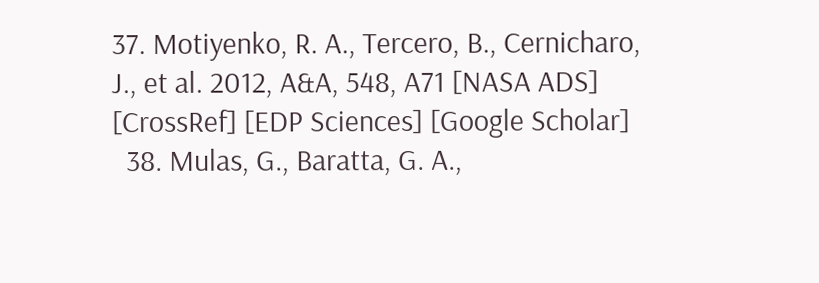37. Motiyenko, R. A., Tercero, B., Cernicharo, J., et al. 2012, A&A, 548, A71 [NASA ADS] [CrossRef] [EDP Sciences] [Google Scholar]
  38. Mulas, G., Baratta, G. A.,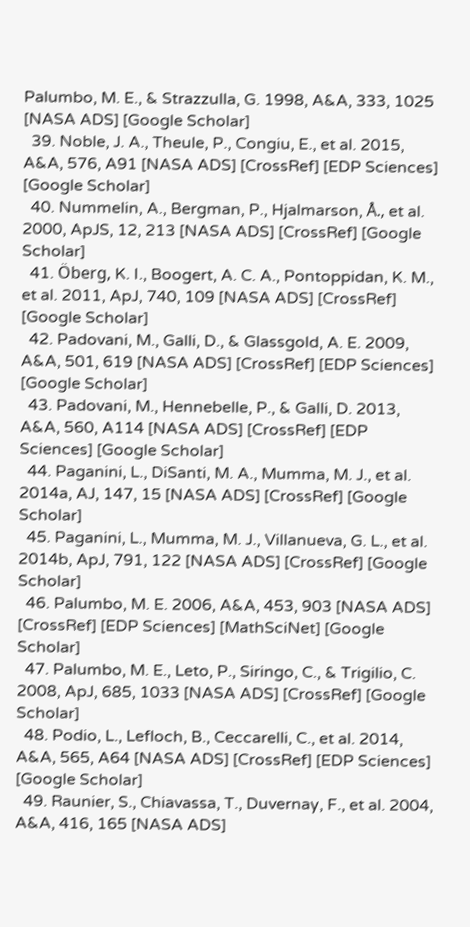Palumbo, M. E., & Strazzulla, G. 1998, A&A, 333, 1025 [NASA ADS] [Google Scholar]
  39. Noble, J. A., Theule, P., Congiu, E., et al. 2015, A&A, 576, A91 [NASA ADS] [CrossRef] [EDP Sciences] [Google Scholar]
  40. Nummelin, A., Bergman, P., Hjalmarson, Å., et al. 2000, ApJS, 12, 213 [NASA ADS] [CrossRef] [Google Scholar]
  41. Öberg, K. I., Boogert, A. C. A., Pontoppidan, K. M., et al. 2011, ApJ, 740, 109 [NASA ADS] [CrossRef] [Google Scholar]
  42. Padovani, M., Galli, D., & Glassgold, A. E. 2009, A&A, 501, 619 [NASA ADS] [CrossRef] [EDP Sciences] [Google Scholar]
  43. Padovani, M., Hennebelle, P., & Galli, D. 2013, A&A, 560, A114 [NASA ADS] [CrossRef] [EDP Sciences] [Google Scholar]
  44. Paganini, L., DiSanti, M. A., Mumma, M. J., et al. 2014a, AJ, 147, 15 [NASA ADS] [CrossRef] [Google Scholar]
  45. Paganini, L., Mumma, M. J., Villanueva, G. L., et al. 2014b, ApJ, 791, 122 [NASA ADS] [CrossRef] [Google Scholar]
  46. Palumbo, M. E. 2006, A&A, 453, 903 [NASA ADS] [CrossRef] [EDP Sciences] [MathSciNet] [Google Scholar]
  47. Palumbo, M. E., Leto, P., Siringo, C., & Trigilio, C. 2008, ApJ, 685, 1033 [NASA ADS] [CrossRef] [Google Scholar]
  48. Podio, L., Lefloch, B., Ceccarelli, C., et al. 2014, A&A, 565, A64 [NASA ADS] [CrossRef] [EDP Sciences] [Google Scholar]
  49. Raunier, S., Chiavassa, T., Duvernay, F., et al. 2004, A&A, 416, 165 [NASA ADS]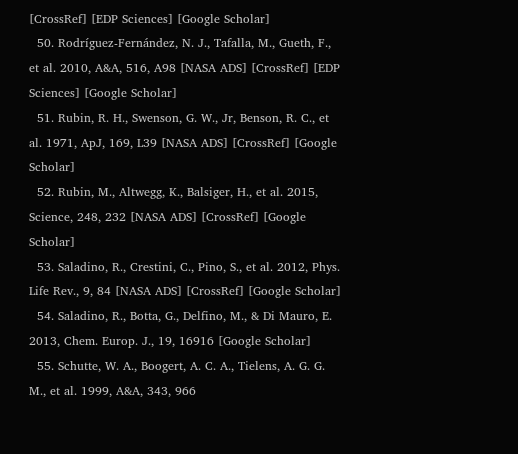[CrossRef] [EDP Sciences] [Google Scholar]
  50. Rodríguez-Fernández, N. J., Tafalla, M., Gueth, F., et al. 2010, A&A, 516, A98 [NASA ADS] [CrossRef] [EDP Sciences] [Google Scholar]
  51. Rubin, R. H., Swenson, G. W., Jr, Benson, R. C., et al. 1971, ApJ, 169, L39 [NASA ADS] [CrossRef] [Google Scholar]
  52. Rubin, M., Altwegg, K., Balsiger, H., et al. 2015, Science, 248, 232 [NASA ADS] [CrossRef] [Google Scholar]
  53. Saladino, R., Crestini, C., Pino, S., et al. 2012, Phys. Life Rev., 9, 84 [NASA ADS] [CrossRef] [Google Scholar]
  54. Saladino, R., Botta, G., Delfino, M., & Di Mauro, E. 2013, Chem. Europ. J., 19, 16916 [Google Scholar]
  55. Schutte, W. A., Boogert, A. C. A., Tielens, A. G. G. M., et al. 1999, A&A, 343, 966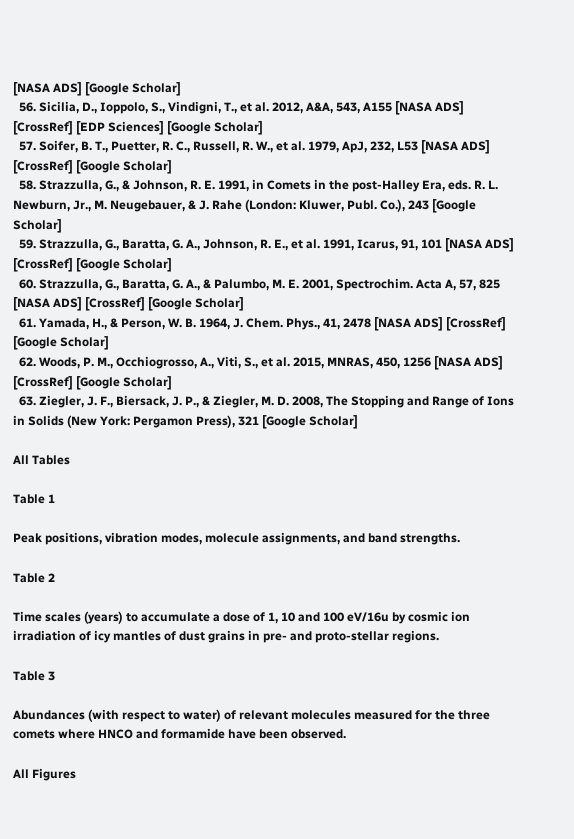[NASA ADS] [Google Scholar]
  56. Sicilia, D., Ioppolo, S., Vindigni, T., et al. 2012, A&A, 543, A155 [NASA ADS] [CrossRef] [EDP Sciences] [Google Scholar]
  57. Soifer, B. T., Puetter, R. C., Russell, R. W., et al. 1979, ApJ, 232, L53 [NASA ADS] [CrossRef] [Google Scholar]
  58. Strazzulla, G., & Johnson, R. E. 1991, in Comets in the post-Halley Era, eds. R. L. Newburn, Jr., M. Neugebauer, & J. Rahe (London: Kluwer, Publ. Co.), 243 [Google Scholar]
  59. Strazzulla, G., Baratta, G. A., Johnson, R. E., et al. 1991, Icarus, 91, 101 [NASA ADS] [CrossRef] [Google Scholar]
  60. Strazzulla, G., Baratta, G. A., & Palumbo, M. E. 2001, Spectrochim. Acta A, 57, 825 [NASA ADS] [CrossRef] [Google Scholar]
  61. Yamada, H., & Person, W. B. 1964, J. Chem. Phys., 41, 2478 [NASA ADS] [CrossRef] [Google Scholar]
  62. Woods, P. M., Occhiogrosso, A., Viti, S., et al. 2015, MNRAS, 450, 1256 [NASA ADS] [CrossRef] [Google Scholar]
  63. Ziegler, J. F., Biersack, J. P., & Ziegler, M. D. 2008, The Stopping and Range of Ions in Solids (New York: Pergamon Press), 321 [Google Scholar]

All Tables

Table 1

Peak positions, vibration modes, molecule assignments, and band strengths.

Table 2

Time scales (years) to accumulate a dose of 1, 10 and 100 eV/16u by cosmic ion irradiation of icy mantles of dust grains in pre- and proto-stellar regions.

Table 3

Abundances (with respect to water) of relevant molecules measured for the three comets where HNCO and formamide have been observed.

All Figures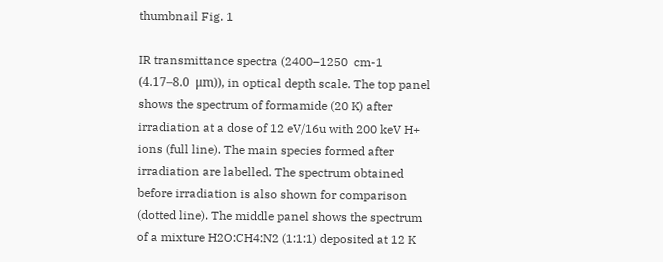thumbnail Fig. 1

IR transmittance spectra (2400–1250  cm-1 (4.17–8.0  μm)), in optical depth scale. The top panel shows the spectrum of formamide (20 K) after irradiation at a dose of 12 eV/16u with 200 keV H+ ions (full line). The main species formed after irradiation are labelled. The spectrum obtained before irradiation is also shown for comparison (dotted line). The middle panel shows the spectrum of a mixture H2O:CH4:N2 (1:1:1) deposited at 12 K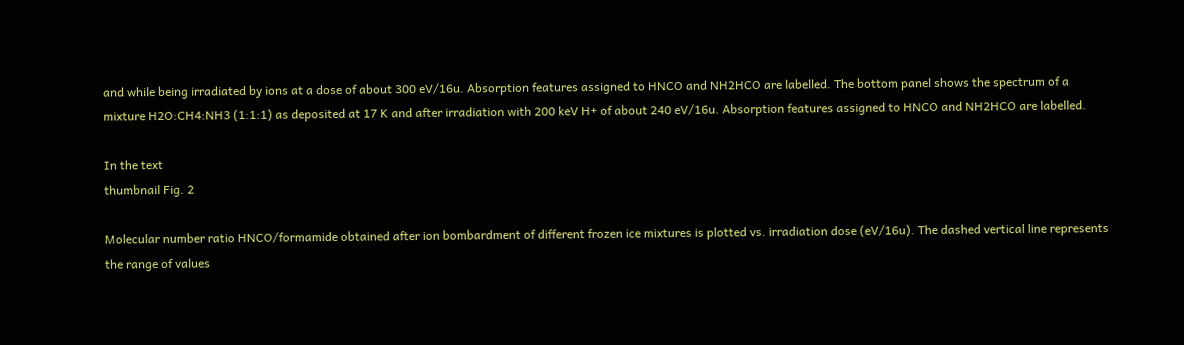and while being irradiated by ions at a dose of about 300 eV/16u. Absorption features assigned to HNCO and NH2HCO are labelled. The bottom panel shows the spectrum of a mixture H2O:CH4:NH3 (1:1:1) as deposited at 17 K and after irradiation with 200 keV H+ of about 240 eV/16u. Absorption features assigned to HNCO and NH2HCO are labelled.

In the text
thumbnail Fig. 2

Molecular number ratio HNCO/formamide obtained after ion bombardment of different frozen ice mixtures is plotted vs. irradiation dose (eV/16u). The dashed vertical line represents the range of values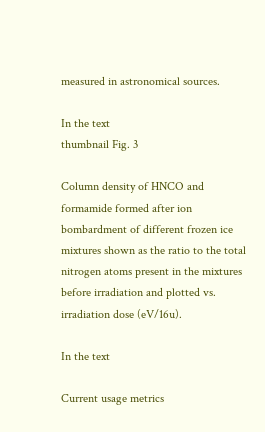measured in astronomical sources.

In the text
thumbnail Fig. 3

Column density of HNCO and formamide formed after ion bombardment of different frozen ice mixtures shown as the ratio to the total nitrogen atoms present in the mixtures before irradiation and plotted vs. irradiation dose (eV/16u).

In the text

Current usage metrics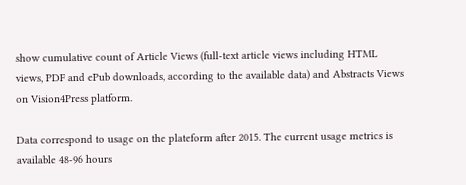show cumulative count of Article Views (full-text article views including HTML views, PDF and ePub downloads, according to the available data) and Abstracts Views on Vision4Press platform.

Data correspond to usage on the plateform after 2015. The current usage metrics is available 48-96 hours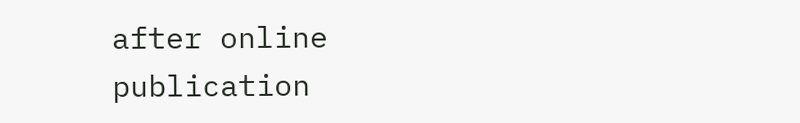after online publication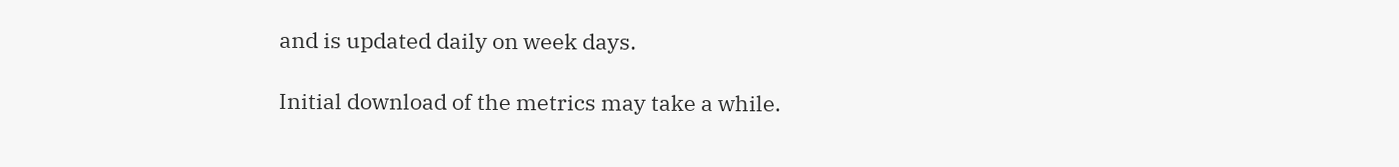and is updated daily on week days.

Initial download of the metrics may take a while.